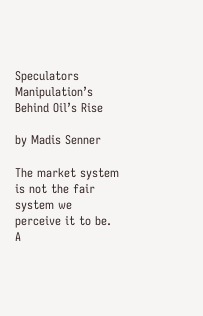Speculators Manipulation’s Behind Oil’s Rise

by Madis Senner

The market system is not the fair system we perceive it to be.
A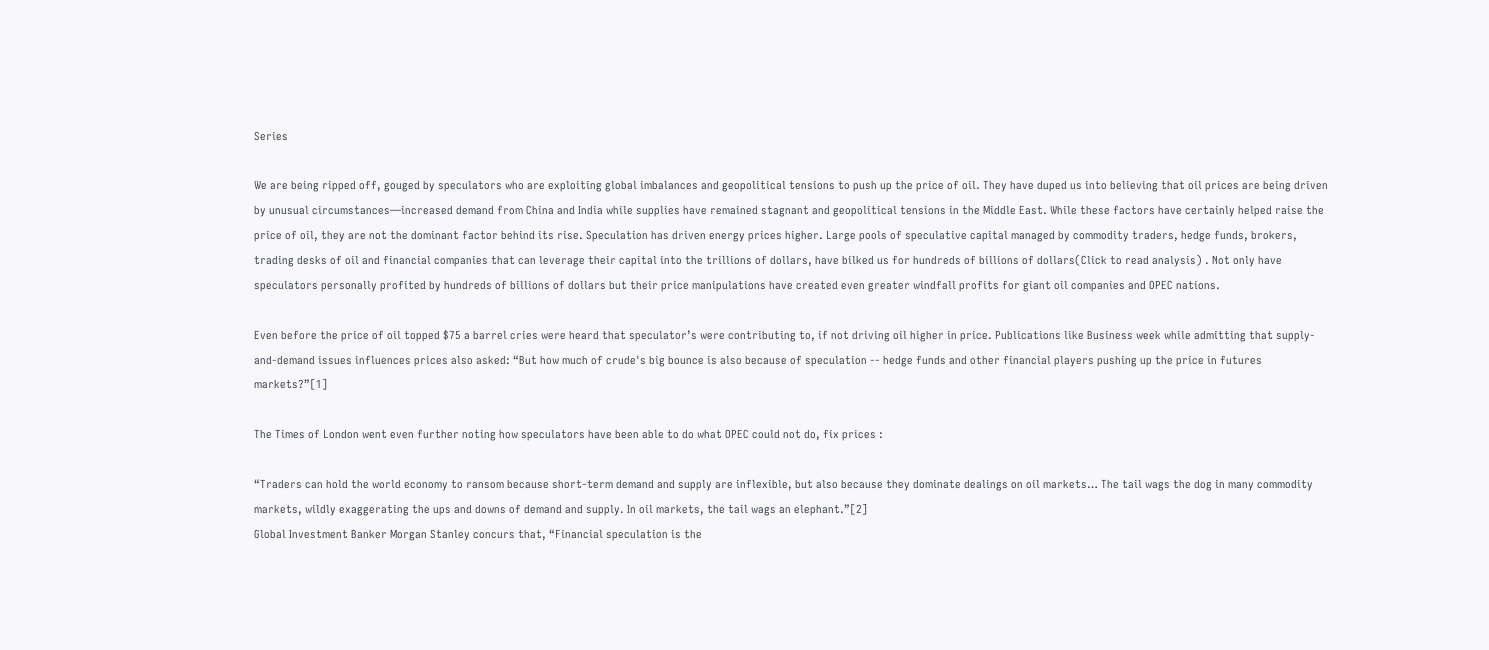Series

We are being ripped off, gouged by speculators who are exploiting global imbalances and geopolitical tensions to push up the price of oil. They have duped us into believing that oil prices are being driven by unusual circumstances—increased demand from China and India while supplies have remained stagnant and geopolitical tensions in the Middle East. While these factors have certainly helped raise the price of oil, they are not the dominant factor behind its rise. Speculation has driven energy prices higher. Large pools of speculative capital managed by commodity traders, hedge funds, brokers, trading desks of oil and financial companies that can leverage their capital into the trillions of dollars, have bilked us for hundreds of billions of dollars(Click to read analysis) . Not only have speculators personally profited by hundreds of billions of dollars but their price manipulations have created even greater windfall profits for giant oil companies and OPEC nations.

Even before the price of oil topped $75 a barrel cries were heard that speculator’s were contributing to, if not driving oil higher in price. Publications like Business week while admitting that supply-and-demand issues influences prices also asked: “But how much of crude's big bounce is also because of speculation -- hedge funds and other financial players pushing up the price in futures markets?”[1]

The Times of London went even further noting how speculators have been able to do what OPEC could not do, fix prices :

“Traders can hold the world economy to ransom because short-term demand and supply are inflexible, but also because they dominate dealings on oil markets… The tail wags the dog in many commodity markets, wildly exaggerating the ups and downs of demand and supply. In oil markets, the tail wags an elephant.”[2]
Global Investment Banker Morgan Stanley concurs that, “Financial speculation is the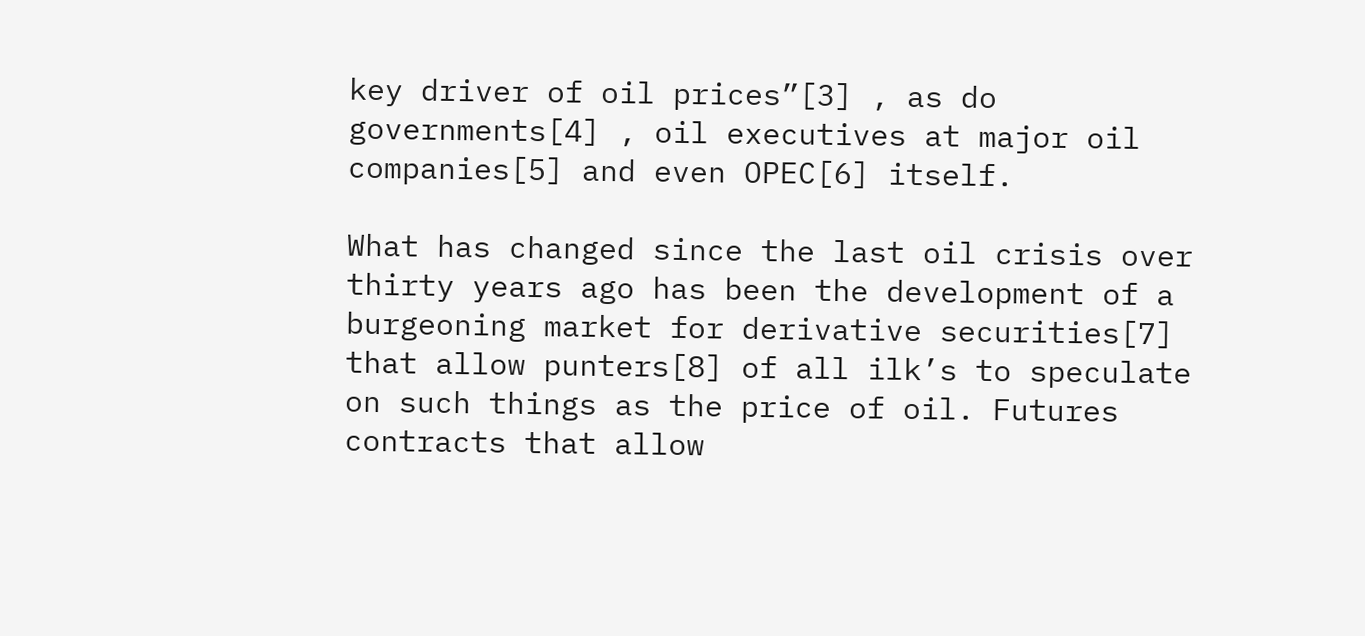key driver of oil prices”[3] , as do governments[4] , oil executives at major oil companies[5] and even OPEC[6] itself.

What has changed since the last oil crisis over thirty years ago has been the development of a burgeoning market for derivative securities[7] that allow punters[8] of all ilk’s to speculate on such things as the price of oil. Futures contracts that allow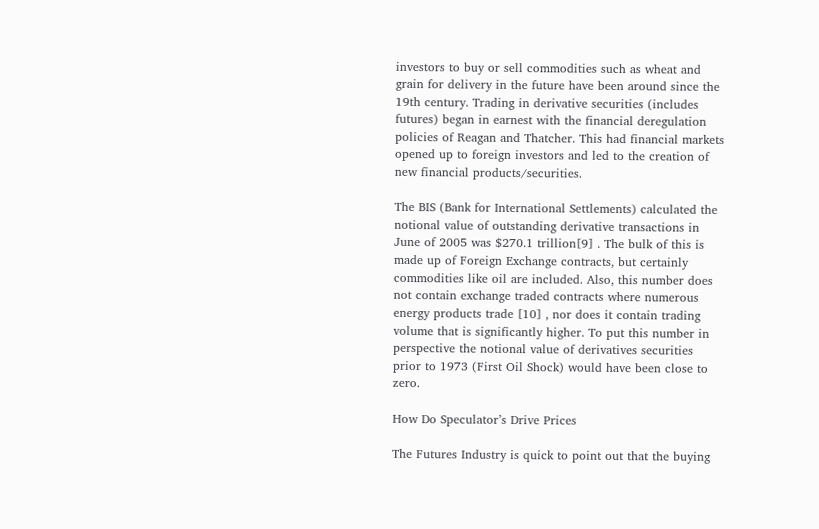investors to buy or sell commodities such as wheat and grain for delivery in the future have been around since the 19th century. Trading in derivative securities (includes futures) began in earnest with the financial deregulation policies of Reagan and Thatcher. This had financial markets opened up to foreign investors and led to the creation of new financial products/securities.

The BIS (Bank for International Settlements) calculated the notional value of outstanding derivative transactions in June of 2005 was $270.1 trillion[9] . The bulk of this is made up of Foreign Exchange contracts, but certainly commodities like oil are included. Also, this number does not contain exchange traded contracts where numerous energy products trade [10] , nor does it contain trading volume that is significantly higher. To put this number in perspective the notional value of derivatives securities prior to 1973 (First Oil Shock) would have been close to zero.

How Do Speculator’s Drive Prices

The Futures Industry is quick to point out that the buying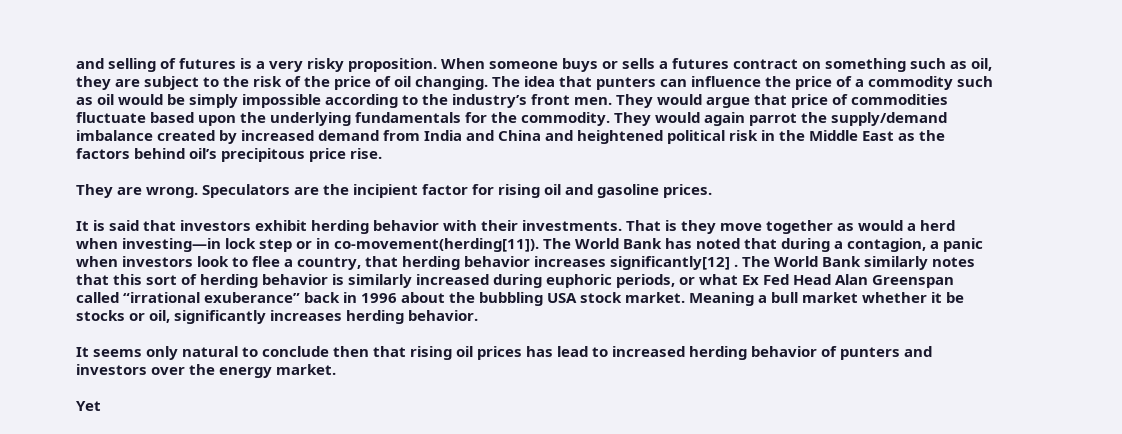and selling of futures is a very risky proposition. When someone buys or sells a futures contract on something such as oil, they are subject to the risk of the price of oil changing. The idea that punters can influence the price of a commodity such as oil would be simply impossible according to the industry’s front men. They would argue that price of commodities fluctuate based upon the underlying fundamentals for the commodity. They would again parrot the supply/demand imbalance created by increased demand from India and China and heightened political risk in the Middle East as the factors behind oil’s precipitous price rise.

They are wrong. Speculators are the incipient factor for rising oil and gasoline prices.

It is said that investors exhibit herding behavior with their investments. That is they move together as would a herd when investing—in lock step or in co-movement(herding[11]). The World Bank has noted that during a contagion, a panic when investors look to flee a country, that herding behavior increases significantly[12] . The World Bank similarly notes that this sort of herding behavior is similarly increased during euphoric periods, or what Ex Fed Head Alan Greenspan called “irrational exuberance” back in 1996 about the bubbling USA stock market. Meaning a bull market whether it be stocks or oil, significantly increases herding behavior.

It seems only natural to conclude then that rising oil prices has lead to increased herding behavior of punters and investors over the energy market.

Yet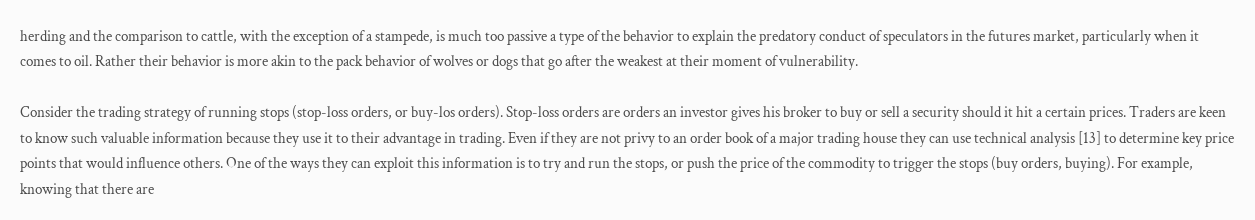herding and the comparison to cattle, with the exception of a stampede, is much too passive a type of the behavior to explain the predatory conduct of speculators in the futures market, particularly when it comes to oil. Rather their behavior is more akin to the pack behavior of wolves or dogs that go after the weakest at their moment of vulnerability.

Consider the trading strategy of running stops (stop-loss orders, or buy-los orders). Stop-loss orders are orders an investor gives his broker to buy or sell a security should it hit a certain prices. Traders are keen to know such valuable information because they use it to their advantage in trading. Even if they are not privy to an order book of a major trading house they can use technical analysis [13] to determine key price points that would influence others. One of the ways they can exploit this information is to try and run the stops, or push the price of the commodity to trigger the stops (buy orders, buying). For example, knowing that there are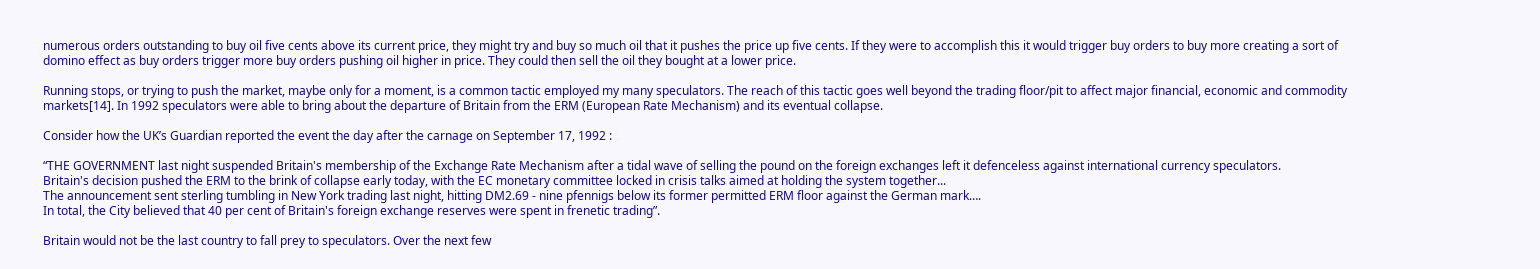numerous orders outstanding to buy oil five cents above its current price, they might try and buy so much oil that it pushes the price up five cents. If they were to accomplish this it would trigger buy orders to buy more creating a sort of domino effect as buy orders trigger more buy orders pushing oil higher in price. They could then sell the oil they bought at a lower price.

Running stops, or trying to push the market, maybe only for a moment, is a common tactic employed my many speculators. The reach of this tactic goes well beyond the trading floor/pit to affect major financial, economic and commodity markets[14]. In 1992 speculators were able to bring about the departure of Britain from the ERM (European Rate Mechanism) and its eventual collapse.

Consider how the UK’s Guardian reported the event the day after the carnage on September 17, 1992 :

“THE GOVERNMENT last night suspended Britain's membership of the Exchange Rate Mechanism after a tidal wave of selling the pound on the foreign exchanges left it defenceless against international currency speculators.
Britain's decision pushed the ERM to the brink of collapse early today, with the EC monetary committee locked in crisis talks aimed at holding the system together...
The announcement sent sterling tumbling in New York trading last night, hitting DM2.69 - nine pfennigs below its former permitted ERM floor against the German mark….
In total, the City believed that 40 per cent of Britain's foreign exchange reserves were spent in frenetic trading”.

Britain would not be the last country to fall prey to speculators. Over the next few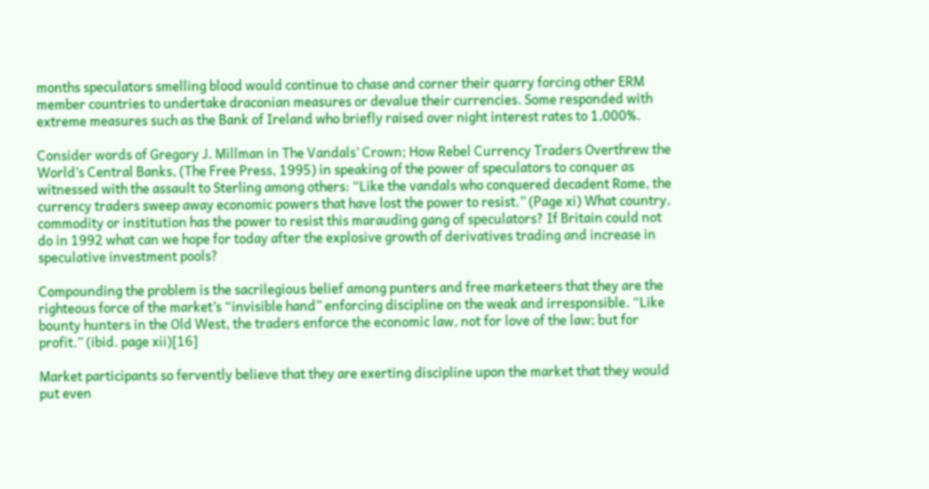months speculators smelling blood would continue to chase and corner their quarry forcing other ERM member countries to undertake draconian measures or devalue their currencies. Some responded with extreme measures such as the Bank of Ireland who briefly raised over night interest rates to 1,000%.

Consider words of Gregory J. Millman in The Vandals’ Crown; How Rebel Currency Traders Overthrew the World’s Central Banks, (The Free Press, 1995) in speaking of the power of speculators to conquer as witnessed with the assault to Sterling among others: “Like the vandals who conquered decadent Rome, the currency traders sweep away economic powers that have lost the power to resist.” (Page xi) What country, commodity or institution has the power to resist this marauding gang of speculators? If Britain could not do in 1992 what can we hope for today after the explosive growth of derivatives trading and increase in speculative investment pools?

Compounding the problem is the sacrilegious belief among punters and free marketeers that they are the righteous force of the market’s “invisible hand” enforcing discipline on the weak and irresponsible. “Like bounty hunters in the Old West, the traders enforce the economic law, not for love of the law; but for profit.” (ibid. page xii)[16]

Market participants so fervently believe that they are exerting discipline upon the market that they would put even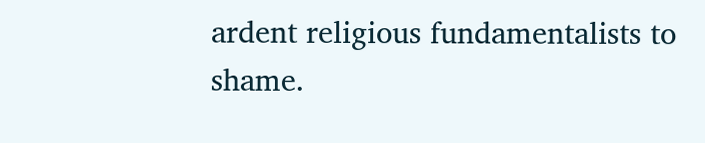ardent religious fundamentalists to shame.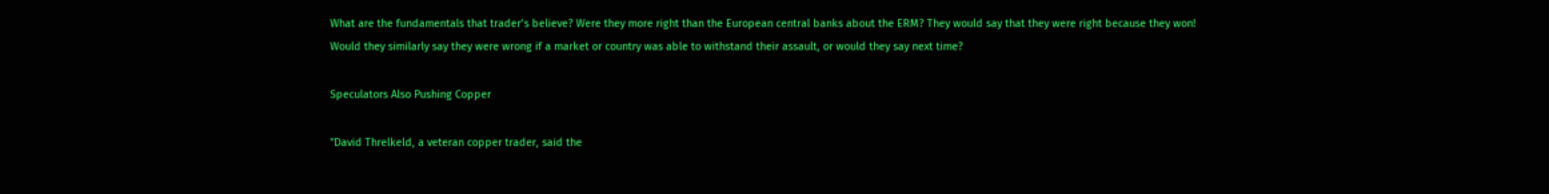What are the fundamentals that trader’s believe? Were they more right than the European central banks about the ERM? They would say that they were right because they won! Would they similarly say they were wrong if a market or country was able to withstand their assault, or would they say next time?

Speculators Also Pushing Copper

"David Threlkeld, a veteran copper trader, said the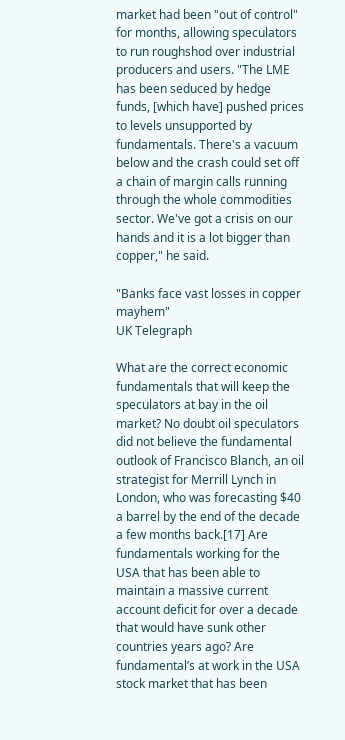market had been "out of control" for months, allowing speculators to run roughshod over industrial producers and users. "The LME has been seduced by hedge funds, [which have] pushed prices to levels unsupported by fundamentals. There's a vacuum below and the crash could set off a chain of margin calls running through the whole commodities sector. We've got a crisis on our hands and it is a lot bigger than copper," he said.

"Banks face vast losses in copper mayhem"
UK Telegraph

What are the correct economic fundamentals that will keep the speculators at bay in the oil market? No doubt oil speculators did not believe the fundamental outlook of Francisco Blanch, an oil strategist for Merrill Lynch in London, who was forecasting $40 a barrel by the end of the decade a few months back.[17] Are fundamentals working for the USA that has been able to maintain a massive current account deficit for over a decade that would have sunk other countries years ago? Are fundamental’s at work in the USA stock market that has been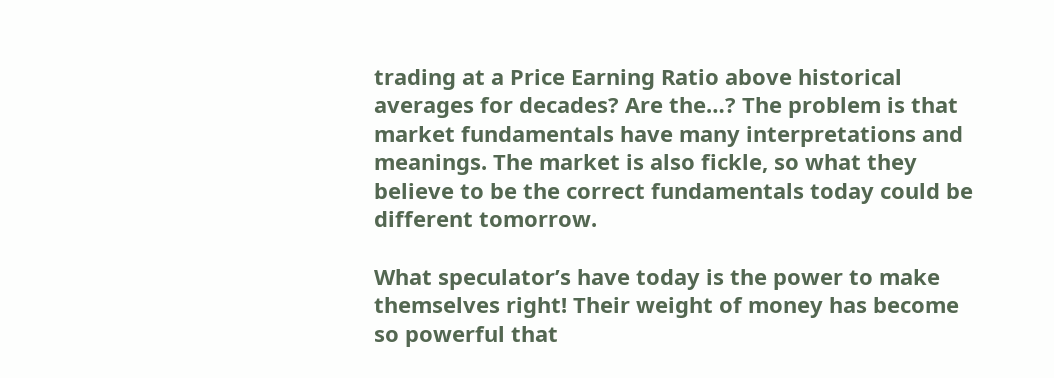trading at a Price Earning Ratio above historical averages for decades? Are the…? The problem is that market fundamentals have many interpretations and meanings. The market is also fickle, so what they believe to be the correct fundamentals today could be different tomorrow.

What speculator’s have today is the power to make themselves right! Their weight of money has become so powerful that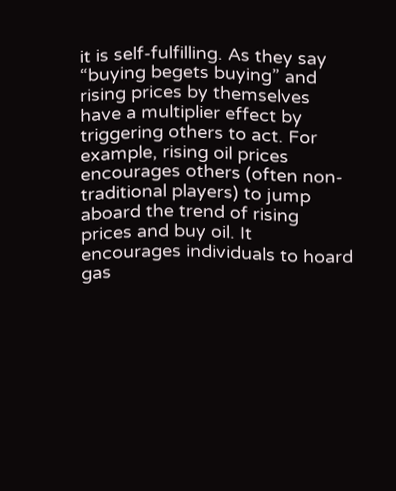it is self-fulfilling. As they say “buying begets buying” and rising prices by themselves have a multiplier effect by triggering others to act. For example, rising oil prices encourages others (often non-traditional players) to jump aboard the trend of rising prices and buy oil. It encourages individuals to hoard gas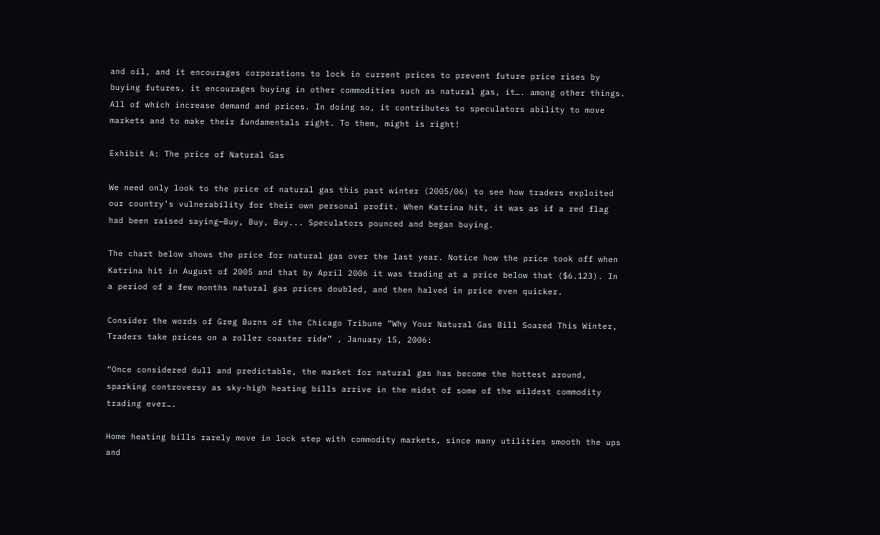and oil, and it encourages corporations to lock in current prices to prevent future price rises by buying futures, it encourages buying in other commodities such as natural gas, it…. among other things. All of which increase demand and prices. In doing so, it contributes to speculators ability to move markets and to make their fundamentals right. To them, might is right!

Exhibit A: The price of Natural Gas

We need only look to the price of natural gas this past winter (2005/06) to see how traders exploited our country’s vulnerability for their own personal profit. When Katrina hit, it was as if a red flag had been raised saying—Buy, Buy, Buy... Speculators pounced and began buying.

The chart below shows the price for natural gas over the last year. Notice how the price took off when Katrina hit in August of 2005 and that by April 2006 it was trading at a price below that ($6.123). In a period of a few months natural gas prices doubled, and then halved in price even quicker.

Consider the words of Greg Burns of the Chicago Tribune ”Why Your Natural Gas Bill Soared This Winter, Traders take prices on a roller coaster ride” , January 15, 2006:

“Once considered dull and predictable, the market for natural gas has become the hottest around, sparking controversy as sky-high heating bills arrive in the midst of some of the wildest commodity trading ever….

Home heating bills rarely move in lock step with commodity markets, since many utilities smooth the ups and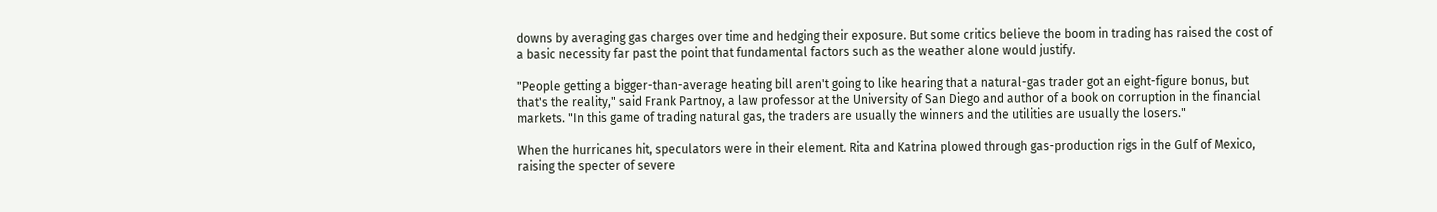downs by averaging gas charges over time and hedging their exposure. But some critics believe the boom in trading has raised the cost of a basic necessity far past the point that fundamental factors such as the weather alone would justify.

"People getting a bigger-than-average heating bill aren't going to like hearing that a natural-gas trader got an eight-figure bonus, but that's the reality," said Frank Partnoy, a law professor at the University of San Diego and author of a book on corruption in the financial markets. "In this game of trading natural gas, the traders are usually the winners and the utilities are usually the losers."

When the hurricanes hit, speculators were in their element. Rita and Katrina plowed through gas-production rigs in the Gulf of Mexico, raising the specter of severe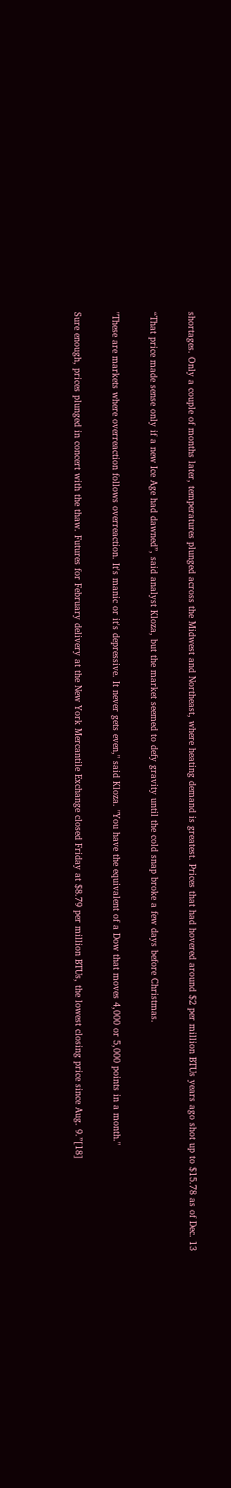shortages. Only a couple of months later, temperatures plunged across the Midwest and Northeast, where heating demand is greatest. Prices that had hovered around $2 per million BTUs years ago shot up to $15.78 as of Dec. 13

“That price made sense only if a new Ice Age had dawned”, said analyst Kloza, but the market seemed to defy gravity until the cold snap broke a few days before Christmas.

"These are markets where overreaction follows overreaction. It's manic or it's depressive. It never gets even," said Kloza. "You have the equivalent of a Dow that moves 4,000 or 5,000 points in a month."

Sure enough, prices plunged in concert with the thaw. Futures for February delivery at the New York Mercantile Exchange closed Friday at $8.79 per million BTUs, the lowest closing price since Aug. 9.”[18]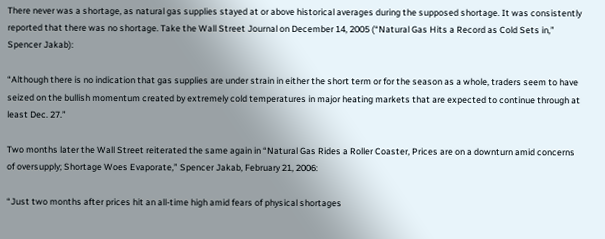There never was a shortage, as natural gas supplies stayed at or above historical averages during the supposed shortage. It was consistently reported that there was no shortage. Take the Wall Street Journal on December 14, 2005 (“Natural Gas Hits a Record as Cold Sets in,” Spencer Jakab):

“Although there is no indication that gas supplies are under strain in either the short term or for the season as a whole, traders seem to have seized on the bullish momentum created by extremely cold temperatures in major heating markets that are expected to continue through at least Dec. 27.”

Two months later the Wall Street reiterated the same again in “Natural Gas Rides a Roller Coaster, Prices are on a downturn amid concerns of oversupply; Shortage Woes Evaporate,” Spencer Jakab, February 21, 2006:

“Just two months after prices hit an all-time high amid fears of physical shortages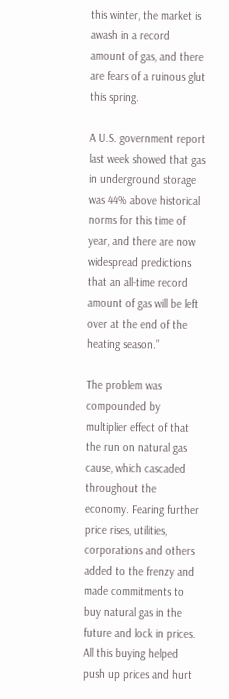this winter, the market is awash in a record amount of gas, and there are fears of a ruinous glut this spring.

A U.S. government report last week showed that gas in underground storage was 44% above historical norms for this time of year, and there are now widespread predictions that an all-time record amount of gas will be left over at the end of the heating season.”

The problem was compounded by multiplier effect of that the run on natural gas cause, which cascaded throughout the economy. Fearing further price rises, utilities, corporations and others added to the frenzy and made commitments to buy natural gas in the future and lock in prices. All this buying helped push up prices and hurt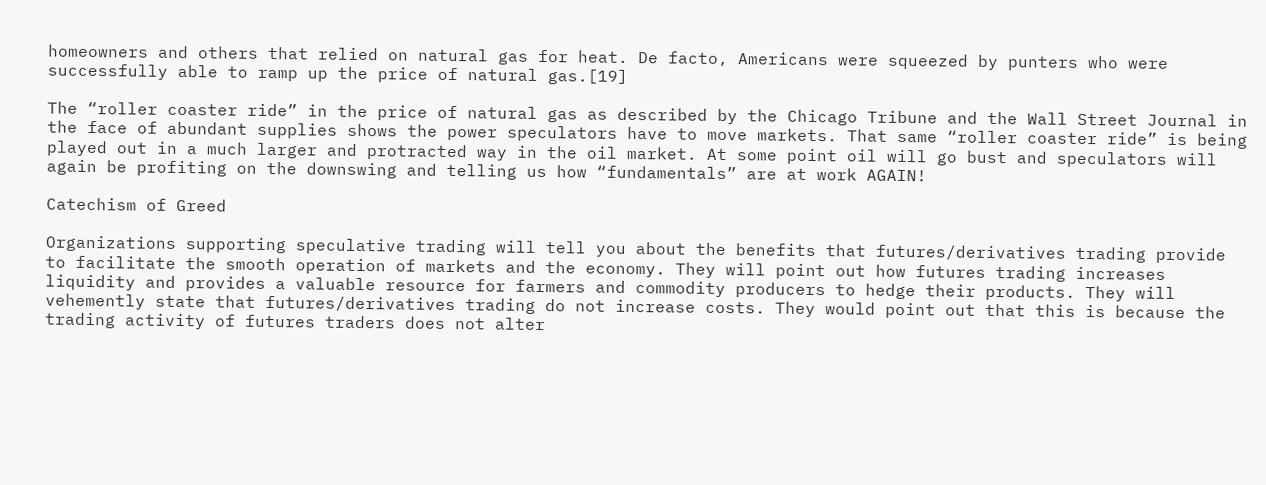homeowners and others that relied on natural gas for heat. De facto, Americans were squeezed by punters who were successfully able to ramp up the price of natural gas.[19]

The “roller coaster ride” in the price of natural gas as described by the Chicago Tribune and the Wall Street Journal in the face of abundant supplies shows the power speculators have to move markets. That same “roller coaster ride” is being played out in a much larger and protracted way in the oil market. At some point oil will go bust and speculators will again be profiting on the downswing and telling us how “fundamentals” are at work AGAIN!

Catechism of Greed

Organizations supporting speculative trading will tell you about the benefits that futures/derivatives trading provide to facilitate the smooth operation of markets and the economy. They will point out how futures trading increases liquidity and provides a valuable resource for farmers and commodity producers to hedge their products. They will vehemently state that futures/derivatives trading do not increase costs. They would point out that this is because the trading activity of futures traders does not alter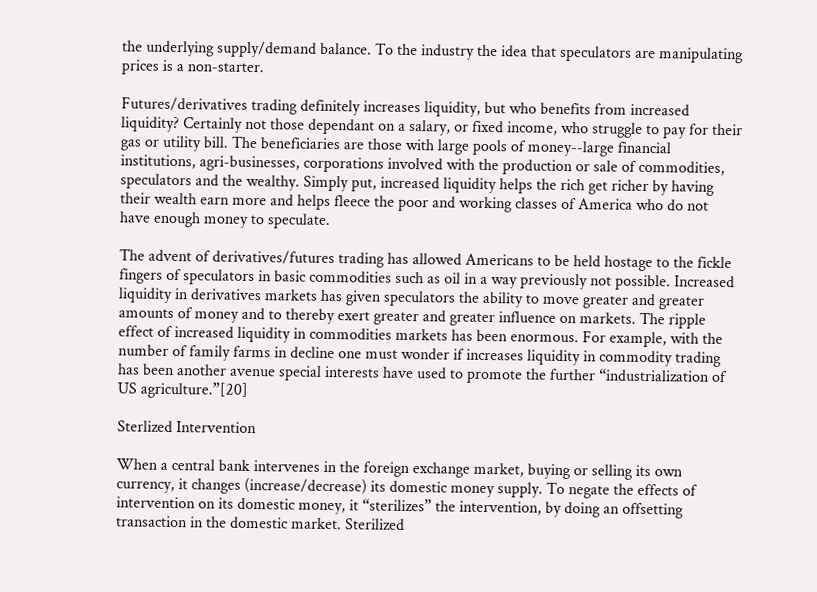the underlying supply/demand balance. To the industry the idea that speculators are manipulating prices is a non-starter.

Futures/derivatives trading definitely increases liquidity, but who benefits from increased liquidity? Certainly not those dependant on a salary, or fixed income, who struggle to pay for their gas or utility bill. The beneficiaries are those with large pools of money--large financial institutions, agri-businesses, corporations involved with the production or sale of commodities, speculators and the wealthy. Simply put, increased liquidity helps the rich get richer by having their wealth earn more and helps fleece the poor and working classes of America who do not have enough money to speculate.

The advent of derivatives/futures trading has allowed Americans to be held hostage to the fickle fingers of speculators in basic commodities such as oil in a way previously not possible. Increased liquidity in derivatives markets has given speculators the ability to move greater and greater amounts of money and to thereby exert greater and greater influence on markets. The ripple effect of increased liquidity in commodities markets has been enormous. For example, with the number of family farms in decline one must wonder if increases liquidity in commodity trading has been another avenue special interests have used to promote the further “industrialization of US agriculture.”[20]

Sterlized Intervention

When a central bank intervenes in the foreign exchange market, buying or selling its own currency, it changes (increase/decrease) its domestic money supply. To negate the effects of intervention on its domestic money, it “sterilizes” the intervention, by doing an offsetting transaction in the domestic market. Sterilized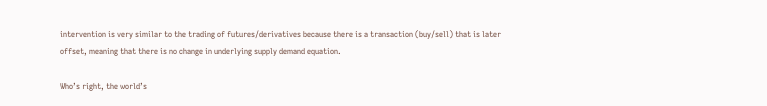intervention is very similar to the trading of futures/derivatives because there is a transaction (buy/sell) that is later offset, meaning that there is no change in underlying supply demand equation.

Who’s right, the world’s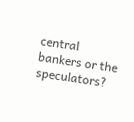central bankers or the speculators?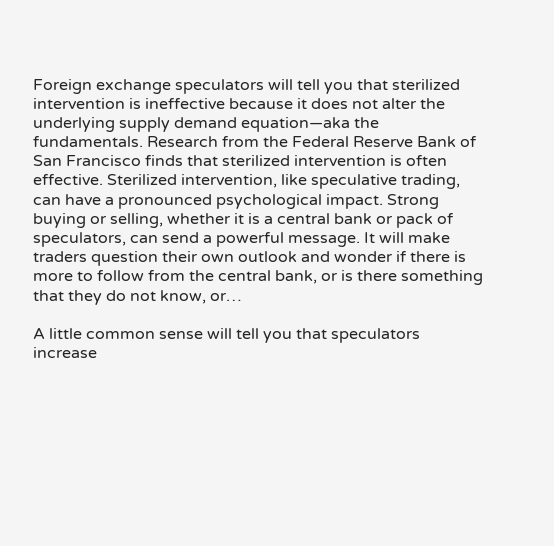Foreign exchange speculators will tell you that sterilized intervention is ineffective because it does not alter the underlying supply demand equation—aka the fundamentals. Research from the Federal Reserve Bank of San Francisco finds that sterilized intervention is often effective. Sterilized intervention, like speculative trading, can have a pronounced psychological impact. Strong buying or selling, whether it is a central bank or pack of speculators, can send a powerful message. It will make traders question their own outlook and wonder if there is more to follow from the central bank, or is there something that they do not know, or…

A little common sense will tell you that speculators increase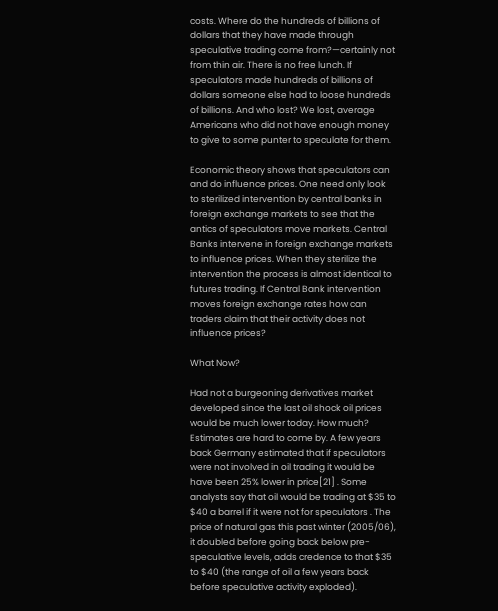costs. Where do the hundreds of billions of dollars that they have made through speculative trading come from?—certainly not from thin air. There is no free lunch. If speculators made hundreds of billions of dollars someone else had to loose hundreds of billions. And who lost? We lost, average Americans who did not have enough money to give to some punter to speculate for them.

Economic theory shows that speculators can and do influence prices. One need only look to sterilized intervention by central banks in foreign exchange markets to see that the antics of speculators move markets. Central Banks intervene in foreign exchange markets to influence prices. When they sterilize the intervention the process is almost identical to futures trading. If Central Bank intervention moves foreign exchange rates how can traders claim that their activity does not influence prices?

What Now?

Had not a burgeoning derivatives market developed since the last oil shock oil prices would be much lower today. How much? Estimates are hard to come by. A few years back Germany estimated that if speculators were not involved in oil trading it would be have been 25% lower in price[21] . Some analysts say that oil would be trading at $35 to $40 a barrel if it were not for speculators . The price of natural gas this past winter (2005/06), it doubled before going back below pre-speculative levels, adds credence to that $35 to $40 (the range of oil a few years back before speculative activity exploded).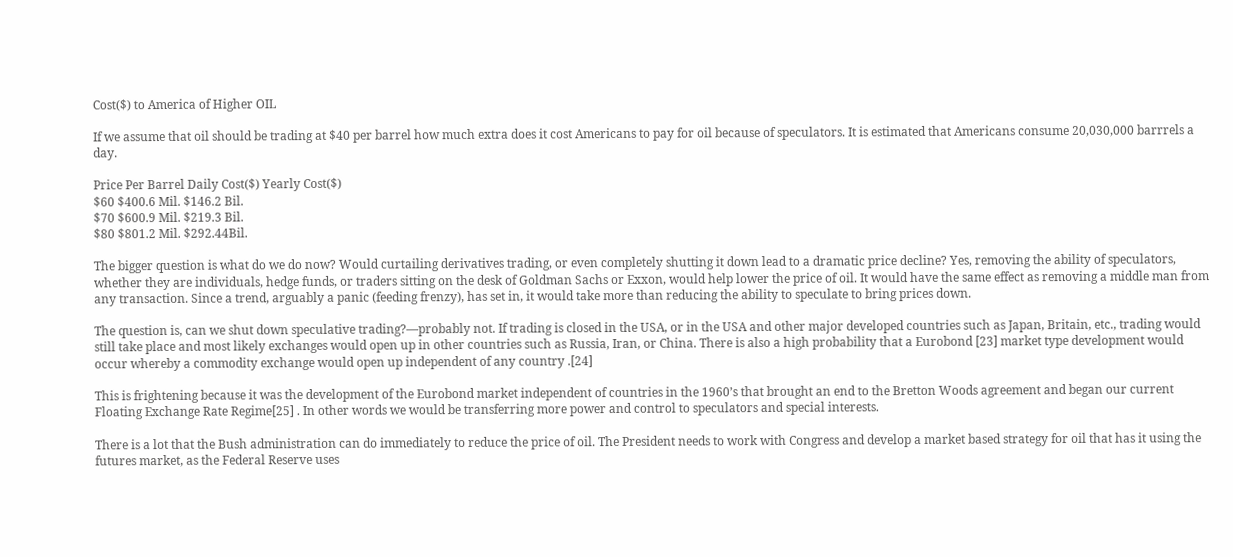Cost($) to America of Higher OIL

If we assume that oil should be trading at $40 per barrel how much extra does it cost Americans to pay for oil because of speculators. It is estimated that Americans consume 20,030,000 barrrels a day.

Price Per Barrel Daily Cost($) Yearly Cost($)
$60 $400.6 Mil. $146.2 Bil.
$70 $600.9 Mil. $219.3 Bil.
$80 $801.2 Mil. $292.44Bil.

The bigger question is what do we do now? Would curtailing derivatives trading, or even completely shutting it down lead to a dramatic price decline? Yes, removing the ability of speculators, whether they are individuals, hedge funds, or traders sitting on the desk of Goldman Sachs or Exxon, would help lower the price of oil. It would have the same effect as removing a middle man from any transaction. Since a trend, arguably a panic (feeding frenzy), has set in, it would take more than reducing the ability to speculate to bring prices down.

The question is, can we shut down speculative trading?—probably not. If trading is closed in the USA, or in the USA and other major developed countries such as Japan, Britain, etc., trading would still take place and most likely exchanges would open up in other countries such as Russia, Iran, or China. There is also a high probability that a Eurobond [23] market type development would occur whereby a commodity exchange would open up independent of any country .[24]

This is frightening because it was the development of the Eurobond market independent of countries in the 1960’s that brought an end to the Bretton Woods agreement and began our current Floating Exchange Rate Regime[25] . In other words we would be transferring more power and control to speculators and special interests.

There is a lot that the Bush administration can do immediately to reduce the price of oil. The President needs to work with Congress and develop a market based strategy for oil that has it using the futures market, as the Federal Reserve uses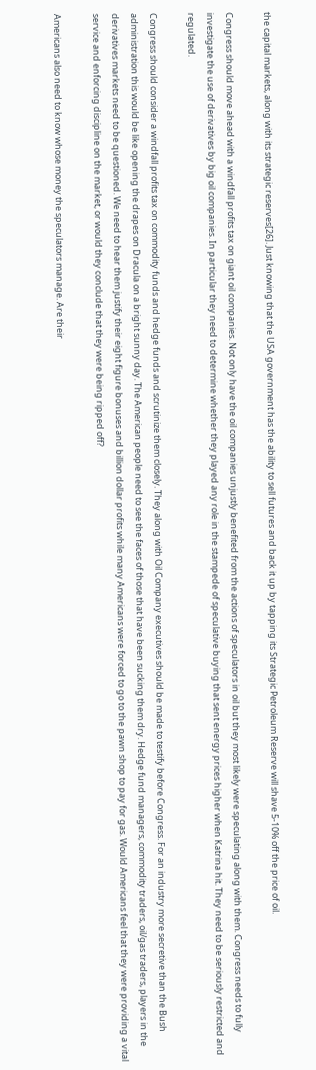the capital markets, along with its strategic reserves[26]. Just knowing that the USA government has the ability to sell futures and back it up by tapping its Strategic Petroleum Reserve will shave 5-10% off the price of oil.

Congress should move ahead with a windfall profits tax on giant oil companies. Not only have the oil companies unjustly benefited from the actions of speculators in oil but they most likely were speculating along with them. Congress needs to fully investigate the use of derivatives by big oil companies. In particular they need to determine whether they played any role in the stampede of speculative buying that sent energy prices higher when Katrina hit. They need to be seriously restricted and regulated.

Congress should consider a windfall profits tax on commodity funds and hedge funds and scrutinize them closely. They along with Oil Company executives should be made to testify before Congress. For an industry more secretive than the Bush administration this would be like opening the drapes on Dracula on a bright sunny day. The American people need to see the faces of those that have been sucking them dry. Hedge fund managers, commodity traders, oil/gas traders, players in the derivatives markets need to be questioned. We need to hear them justify their eight figure bonuses and billion dollar profits while many Americans were forced to go to the pawn shop to pay for gas. Would Americans feel that they were providing a vital service and enforcing discipline on the market, or would they conclude that they were being ripped off?

Americans also need to know whose money the speculators manage. Are their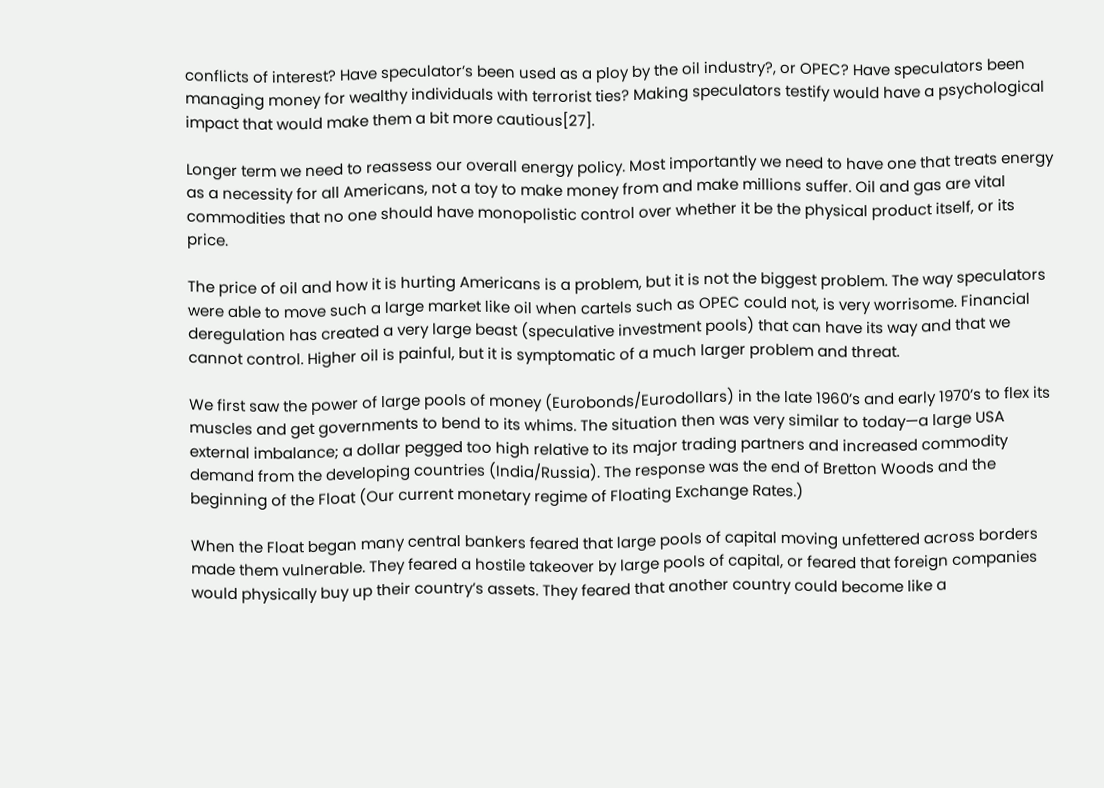conflicts of interest? Have speculator’s been used as a ploy by the oil industry?, or OPEC? Have speculators been managing money for wealthy individuals with terrorist ties? Making speculators testify would have a psychological impact that would make them a bit more cautious[27].

Longer term we need to reassess our overall energy policy. Most importantly we need to have one that treats energy as a necessity for all Americans, not a toy to make money from and make millions suffer. Oil and gas are vital commodities that no one should have monopolistic control over whether it be the physical product itself, or its price.

The price of oil and how it is hurting Americans is a problem, but it is not the biggest problem. The way speculators were able to move such a large market like oil when cartels such as OPEC could not, is very worrisome. Financial deregulation has created a very large beast (speculative investment pools) that can have its way and that we cannot control. Higher oil is painful, but it is symptomatic of a much larger problem and threat.

We first saw the power of large pools of money (Eurobonds/Eurodollars) in the late 1960’s and early 1970’s to flex its muscles and get governments to bend to its whims. The situation then was very similar to today—a large USA external imbalance; a dollar pegged too high relative to its major trading partners and increased commodity demand from the developing countries (India/Russia). The response was the end of Bretton Woods and the beginning of the Float (Our current monetary regime of Floating Exchange Rates.)

When the Float began many central bankers feared that large pools of capital moving unfettered across borders made them vulnerable. They feared a hostile takeover by large pools of capital, or feared that foreign companies would physically buy up their country’s assets. They feared that another country could become like a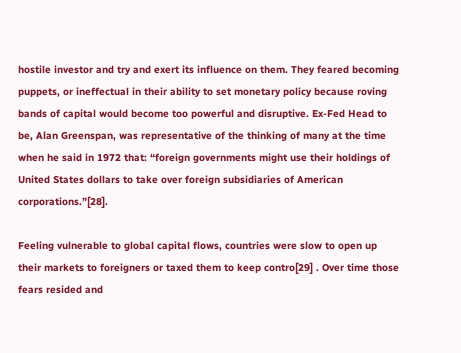hostile investor and try and exert its influence on them. They feared becoming puppets, or ineffectual in their ability to set monetary policy because roving bands of capital would become too powerful and disruptive. Ex-Fed Head to be, Alan Greenspan, was representative of the thinking of many at the time when he said in 1972 that: “foreign governments might use their holdings of United States dollars to take over foreign subsidiaries of American corporations.”[28].

Feeling vulnerable to global capital flows, countries were slow to open up their markets to foreigners or taxed them to keep contro[29] . Over time those fears resided and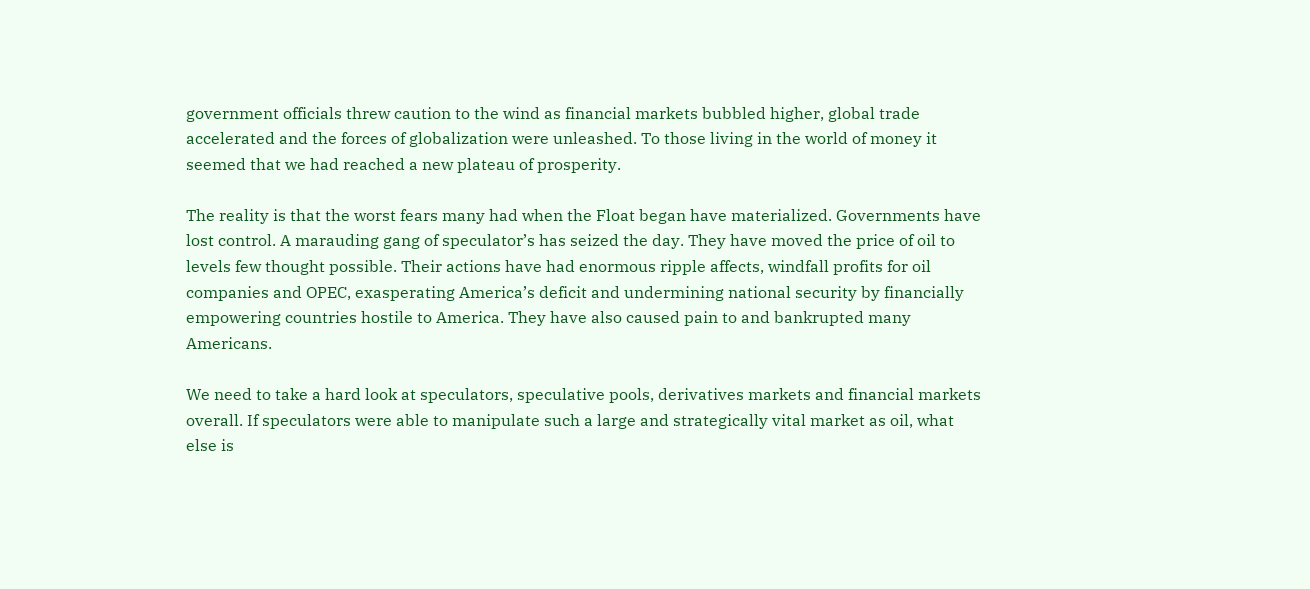government officials threw caution to the wind as financial markets bubbled higher, global trade accelerated and the forces of globalization were unleashed. To those living in the world of money it seemed that we had reached a new plateau of prosperity.

The reality is that the worst fears many had when the Float began have materialized. Governments have lost control. A marauding gang of speculator’s has seized the day. They have moved the price of oil to levels few thought possible. Their actions have had enormous ripple affects, windfall profits for oil companies and OPEC, exasperating America’s deficit and undermining national security by financially empowering countries hostile to America. They have also caused pain to and bankrupted many Americans.

We need to take a hard look at speculators, speculative pools, derivatives markets and financial markets overall. If speculators were able to manipulate such a large and strategically vital market as oil, what else is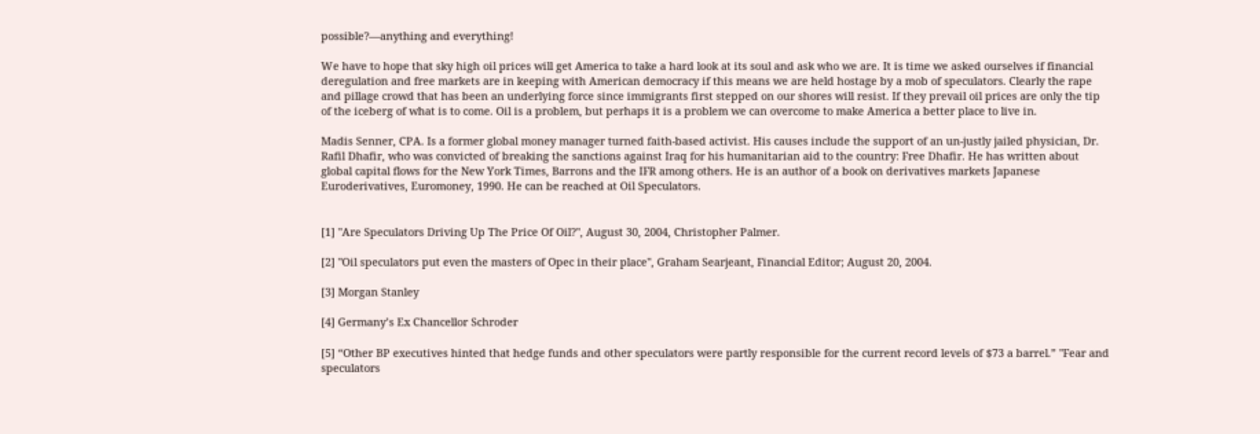possible?—anything and everything!

We have to hope that sky high oil prices will get America to take a hard look at its soul and ask who we are. It is time we asked ourselves if financial deregulation and free markets are in keeping with American democracy if this means we are held hostage by a mob of speculators. Clearly the rape and pillage crowd that has been an underlying force since immigrants first stepped on our shores will resist. If they prevail oil prices are only the tip of the iceberg of what is to come. Oil is a problem, but perhaps it is a problem we can overcome to make America a better place to live in.

Madis Senner, CPA. Is a former global money manager turned faith-based activist. His causes include the support of an un-justly jailed physician, Dr. Rafil Dhafir, who was convicted of breaking the sanctions against Iraq for his humanitarian aid to the country: Free Dhafir. He has written about global capital flows for the New York Times, Barrons and the IFR among others. He is an author of a book on derivatives markets Japanese Euroderivatives, Euromoney, 1990. He can be reached at Oil Speculators.


[1] "Are Speculators Driving Up The Price Of Oil?", August 30, 2004, Christopher Palmer.

[2] "Oil speculators put even the masters of Opec in their place", Graham Searjeant, Financial Editor; August 20, 2004.

[3] Morgan Stanley

[4] Germany’s Ex Chancellor Schroder

[5] “Other BP executives hinted that hedge funds and other speculators were partly responsible for the current record levels of $73 a barrel.” "Fear and speculators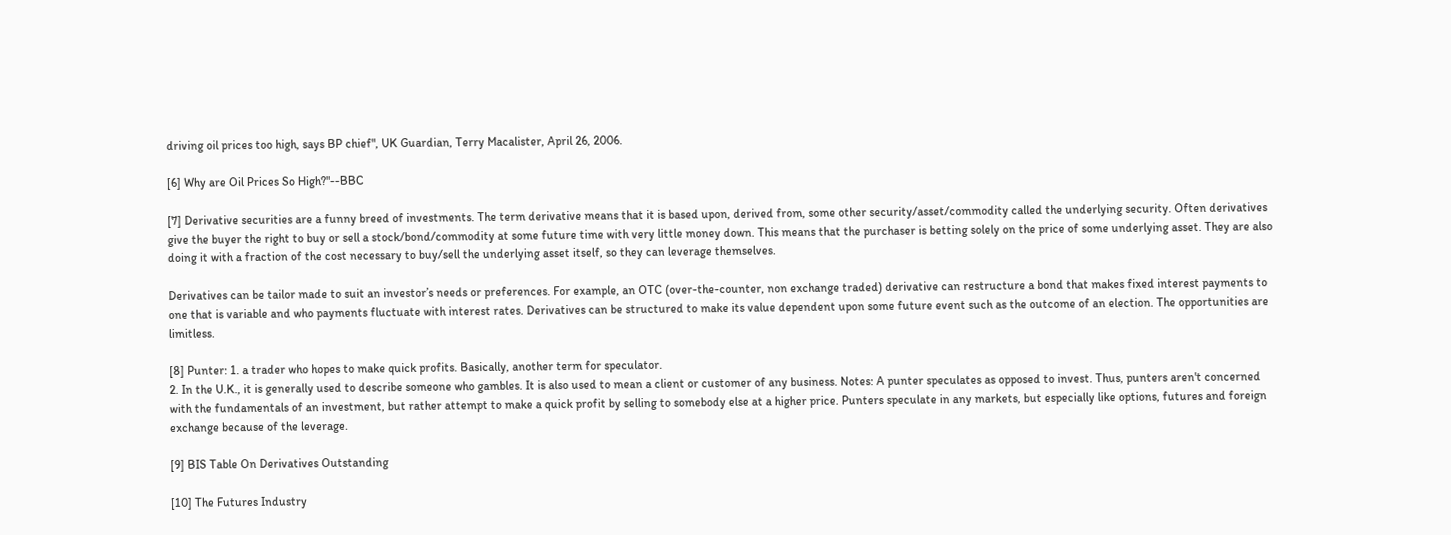driving oil prices too high, says BP chief", UK Guardian, Terry Macalister, April 26, 2006.

[6] Why are Oil Prices So High?"--BBC

[7] Derivative securities are a funny breed of investments. The term derivative means that it is based upon, derived from, some other security/asset/commodity called the underlying security. Often derivatives give the buyer the right to buy or sell a stock/bond/commodity at some future time with very little money down. This means that the purchaser is betting solely on the price of some underlying asset. They are also doing it with a fraction of the cost necessary to buy/sell the underlying asset itself, so they can leverage themselves.

Derivatives can be tailor made to suit an investor’s needs or preferences. For example, an OTC (over-the-counter, non exchange traded) derivative can restructure a bond that makes fixed interest payments to one that is variable and who payments fluctuate with interest rates. Derivatives can be structured to make its value dependent upon some future event such as the outcome of an election. The opportunities are limitless.

[8] Punter: 1. a trader who hopes to make quick profits. Basically, another term for speculator.
2. In the U.K., it is generally used to describe someone who gambles. It is also used to mean a client or customer of any business. Notes: A punter speculates as opposed to invest. Thus, punters aren't concerned with the fundamentals of an investment, but rather attempt to make a quick profit by selling to somebody else at a higher price. Punters speculate in any markets, but especially like options, futures and foreign exchange because of the leverage.

[9] BIS Table On Derivatives Outstanding

[10] The Futures Industry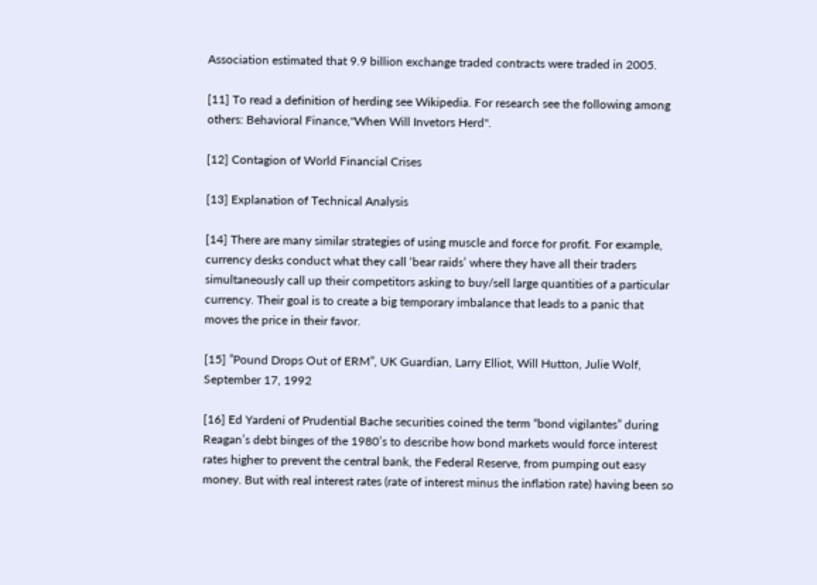Association estimated that 9.9 billion exchange traded contracts were traded in 2005.

[11] To read a definition of herding see Wikipedia. For research see the following among others: Behavioral Finance,"When Will Invetors Herd".

[12] Contagion of World Financial Crises

[13] Explanation of Technical Analysis

[14] There are many similar strategies of using muscle and force for profit. For example, currency desks conduct what they call ‘bear raids’ where they have all their traders simultaneously call up their competitors asking to buy/sell large quantities of a particular currency. Their goal is to create a big temporary imbalance that leads to a panic that moves the price in their favor.

[15] ”Pound Drops Out of ERM”, UK Guardian, Larry Elliot, Will Hutton, Julie Wolf, September 17, 1992

[16] Ed Yardeni of Prudential Bache securities coined the term “bond vigilantes” during Reagan’s debt binges of the 1980’s to describe how bond markets would force interest rates higher to prevent the central bank, the Federal Reserve, from pumping out easy money. But with real interest rates (rate of interest minus the inflation rate) having been so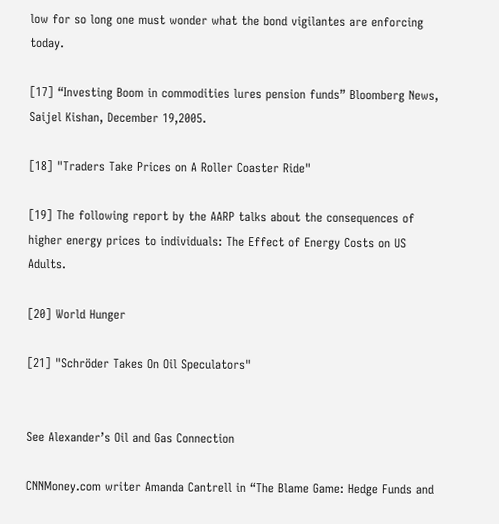low for so long one must wonder what the bond vigilantes are enforcing today.

[17] “Investing Boom in commodities lures pension funds” Bloomberg News, Saijel Kishan, December 19,2005.

[18] "Traders Take Prices on A Roller Coaster Ride"

[19] The following report by the AARP talks about the consequences of higher energy prices to individuals: The Effect of Energy Costs on US Adults.

[20] World Hunger

[21] "Schröder Takes On Oil Speculators"


See Alexander’s Oil and Gas Connection

CNNMoney.com writer Amanda Cantrell in “The Blame Game: Hedge Funds and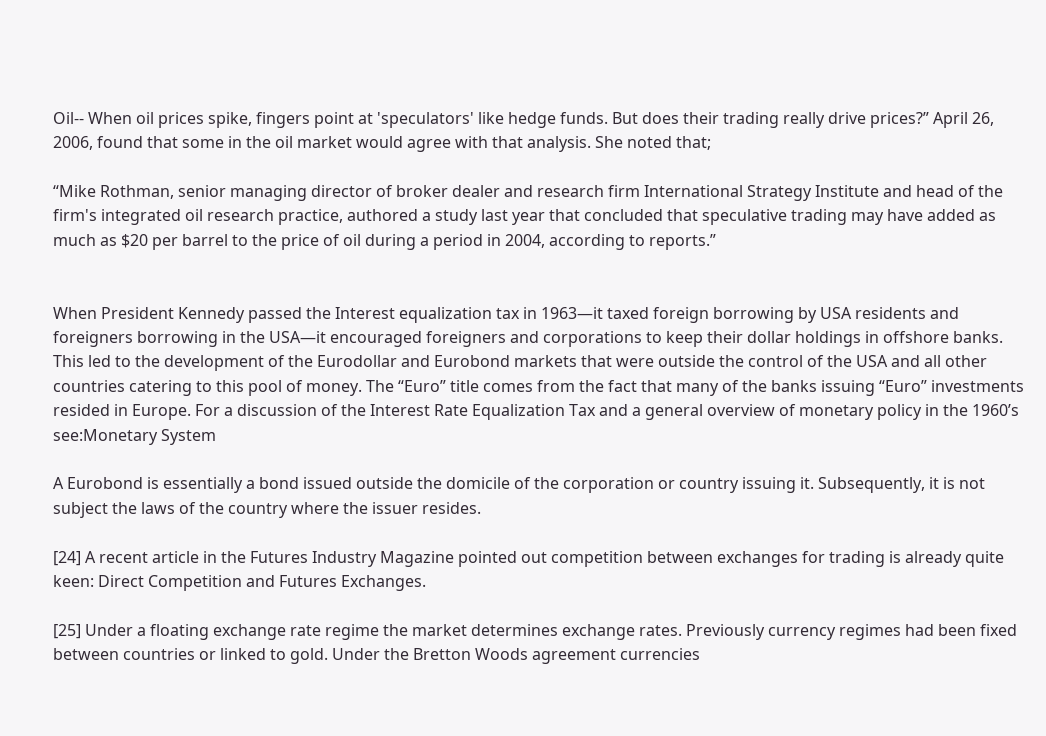Oil-- When oil prices spike, fingers point at 'speculators' like hedge funds. But does their trading really drive prices?” April 26, 2006, found that some in the oil market would agree with that analysis. She noted that;

“Mike Rothman, senior managing director of broker dealer and research firm International Strategy Institute and head of the firm's integrated oil research practice, authored a study last year that concluded that speculative trading may have added as much as $20 per barrel to the price of oil during a period in 2004, according to reports.”


When President Kennedy passed the Interest equalization tax in 1963—it taxed foreign borrowing by USA residents and foreigners borrowing in the USA—it encouraged foreigners and corporations to keep their dollar holdings in offshore banks. This led to the development of the Eurodollar and Eurobond markets that were outside the control of the USA and all other countries catering to this pool of money. The “Euro” title comes from the fact that many of the banks issuing “Euro” investments resided in Europe. For a discussion of the Interest Rate Equalization Tax and a general overview of monetary policy in the 1960’s see:Monetary System

A Eurobond is essentially a bond issued outside the domicile of the corporation or country issuing it. Subsequently, it is not subject the laws of the country where the issuer resides.

[24] A recent article in the Futures Industry Magazine pointed out competition between exchanges for trading is already quite keen: Direct Competition and Futures Exchanges.

[25] Under a floating exchange rate regime the market determines exchange rates. Previously currency regimes had been fixed between countries or linked to gold. Under the Bretton Woods agreement currencies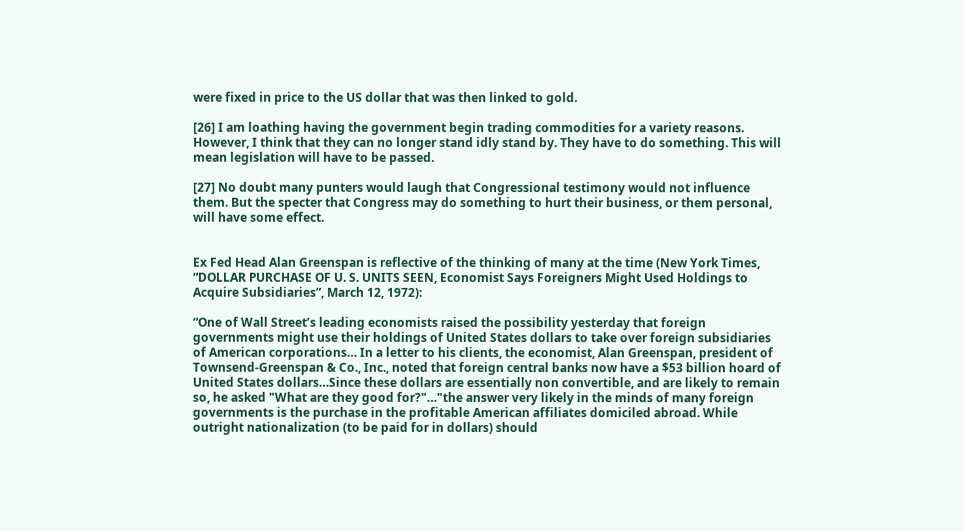were fixed in price to the US dollar that was then linked to gold.

[26] I am loathing having the government begin trading commodities for a variety reasons. However, I think that they can no longer stand idly stand by. They have to do something. This will mean legislation will have to be passed.

[27] No doubt many punters would laugh that Congressional testimony would not influence them. But the specter that Congress may do something to hurt their business, or them personal, will have some effect.


Ex Fed Head Alan Greenspan is reflective of the thinking of many at the time (New York Times, “DOLLAR PURCHASE OF U. S. UNITS SEEN, Economist Says Foreigners Might Used Holdings to Acquire Subsidiaries”, March 12, 1972):

“One of Wall Street’s leading economists raised the possibility yesterday that foreign governments might use their holdings of United States dollars to take over foreign subsidiaries of American corporations… In a letter to his clients, the economist, Alan Greenspan, president of Townsend-Greenspan & Co., Inc., noted that foreign central banks now have a $53 billion hoard of United States dollars…Since these dollars are essentially non convertible, and are likely to remain so, he asked "What are they good for?"…"the answer very likely in the minds of many foreign governments is the purchase in the profitable American affiliates domiciled abroad. While outright nationalization (to be paid for in dollars) should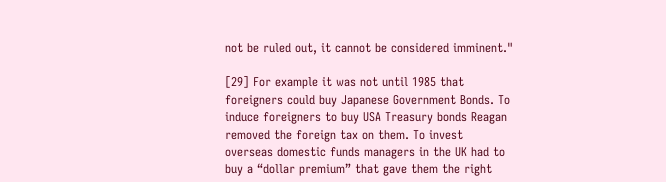not be ruled out, it cannot be considered imminent."

[29] For example it was not until 1985 that foreigners could buy Japanese Government Bonds. To induce foreigners to buy USA Treasury bonds Reagan removed the foreign tax on them. To invest overseas domestic funds managers in the UK had to buy a “dollar premium” that gave them the right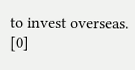to invest overseas. [0]